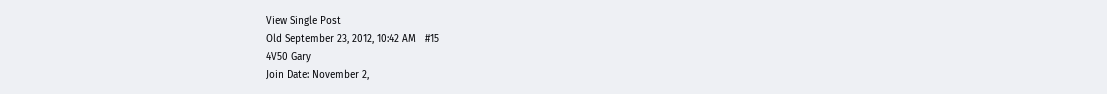View Single Post
Old September 23, 2012, 10:42 AM   #15
4V50 Gary
Join Date: November 2,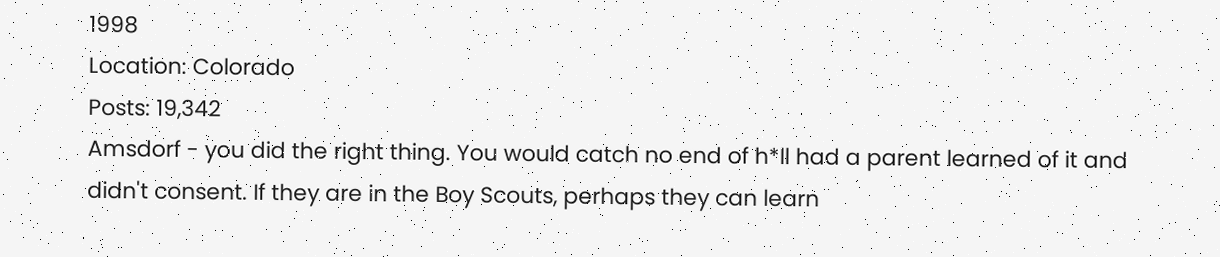1998
Location: Colorado
Posts: 19,342
Amsdorf - you did the right thing. You would catch no end of h*ll had a parent learned of it and didn't consent. If they are in the Boy Scouts, perhaps they can learn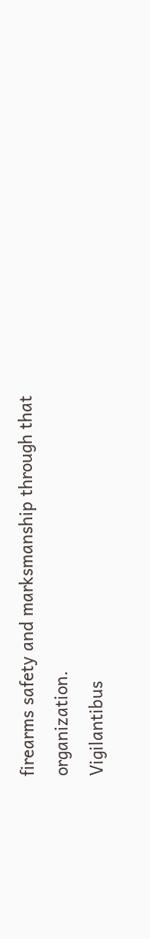firearms safety and marksmanship through that organization.
Vigilantibus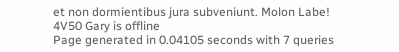et non dormientibus jura subveniunt. Molon Labe!
4V50 Gary is offline
Page generated in 0.04105 seconds with 7 queries